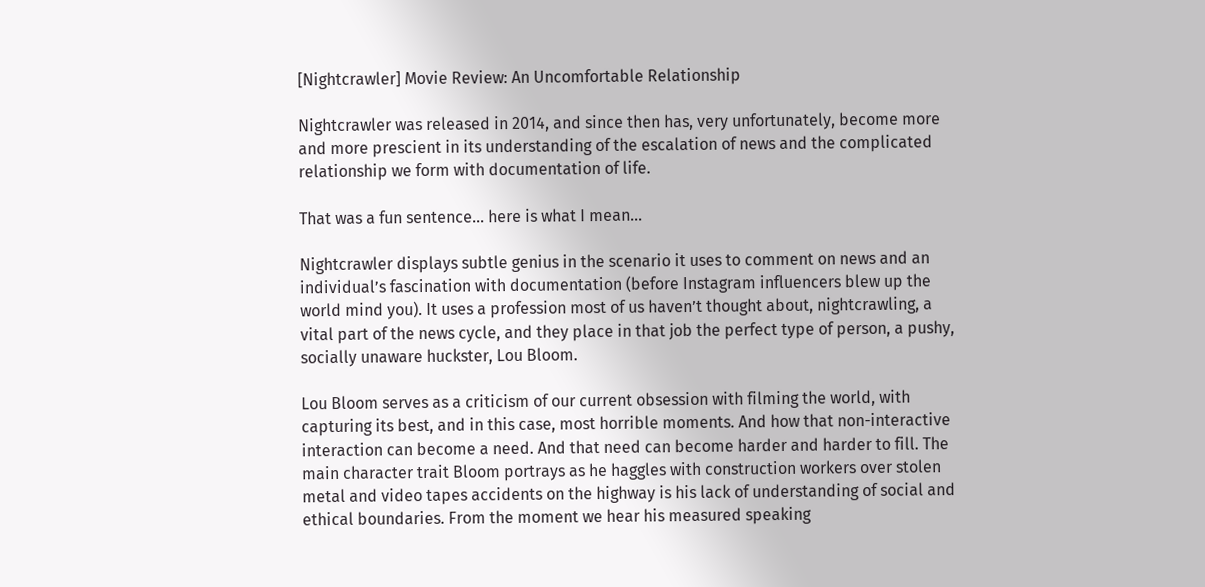[Nightcrawler] Movie Review: An Uncomfortable Relationship

Nightcrawler was released in 2014, and since then has, very unfortunately, become more and more prescient in its understanding of the escalation of news and the complicated relationship we form with documentation of life.

That was a fun sentence… here is what I mean…

Nightcrawler displays subtle genius in the scenario it uses to comment on news and an individual’s fascination with documentation (before Instagram influencers blew up the world mind you). It uses a profession most of us haven’t thought about, nightcrawling, a vital part of the news cycle, and they place in that job the perfect type of person, a pushy, socially unaware huckster, Lou Bloom.

Lou Bloom serves as a criticism of our current obsession with filming the world, with capturing its best, and in this case, most horrible moments. And how that non-interactive interaction can become a need. And that need can become harder and harder to fill. The main character trait Bloom portrays as he haggles with construction workers over stolen metal and video tapes accidents on the highway is his lack of understanding of social and ethical boundaries. From the moment we hear his measured speaking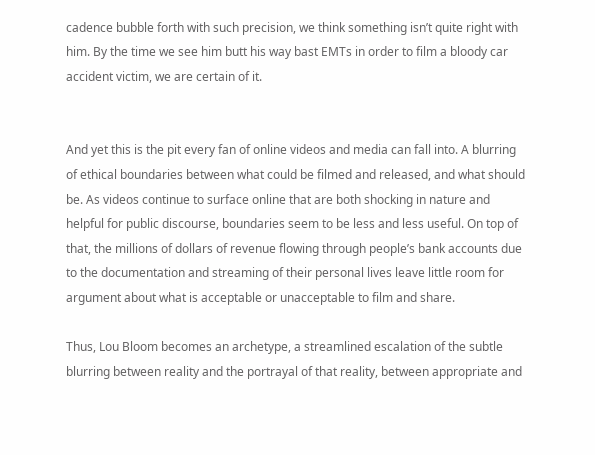cadence bubble forth with such precision, we think something isn’t quite right with him. By the time we see him butt his way bast EMTs in order to film a bloody car accident victim, we are certain of it.


And yet this is the pit every fan of online videos and media can fall into. A blurring of ethical boundaries between what could be filmed and released, and what should be. As videos continue to surface online that are both shocking in nature and helpful for public discourse, boundaries seem to be less and less useful. On top of that, the millions of dollars of revenue flowing through people’s bank accounts due to the documentation and streaming of their personal lives leave little room for argument about what is acceptable or unacceptable to film and share.

Thus, Lou Bloom becomes an archetype, a streamlined escalation of the subtle blurring between reality and the portrayal of that reality, between appropriate and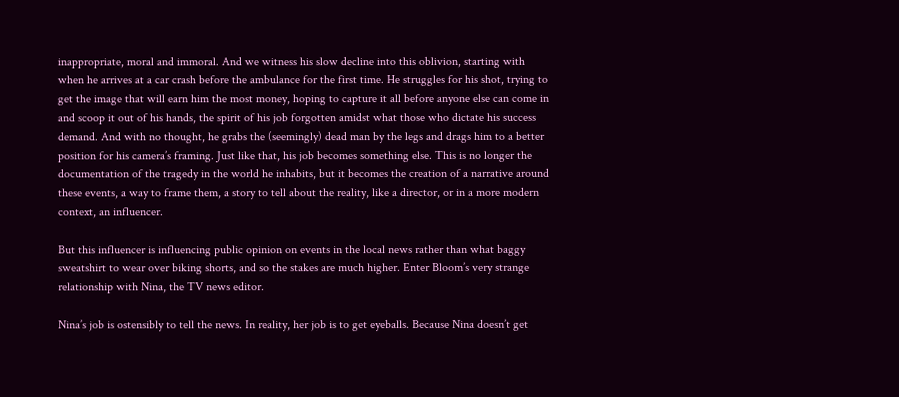inappropriate, moral and immoral. And we witness his slow decline into this oblivion, starting with when he arrives at a car crash before the ambulance for the first time. He struggles for his shot, trying to get the image that will earn him the most money, hoping to capture it all before anyone else can come in and scoop it out of his hands, the spirit of his job forgotten amidst what those who dictate his success demand. And with no thought, he grabs the (seemingly) dead man by the legs and drags him to a better position for his camera’s framing. Just like that, his job becomes something else. This is no longer the documentation of the tragedy in the world he inhabits, but it becomes the creation of a narrative around these events, a way to frame them, a story to tell about the reality, like a director, or in a more modern context, an influencer.

But this influencer is influencing public opinion on events in the local news rather than what baggy sweatshirt to wear over biking shorts, and so the stakes are much higher. Enter Bloom’s very strange relationship with Nina, the TV news editor.

Nina’s job is ostensibly to tell the news. In reality, her job is to get eyeballs. Because Nina doesn’t get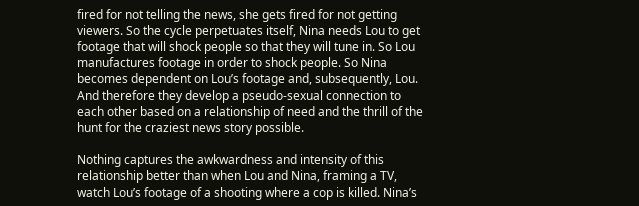fired for not telling the news, she gets fired for not getting viewers. So the cycle perpetuates itself, Nina needs Lou to get footage that will shock people so that they will tune in. So Lou manufactures footage in order to shock people. So Nina becomes dependent on Lou’s footage and, subsequently, Lou. And therefore they develop a pseudo-sexual connection to each other based on a relationship of need and the thrill of the hunt for the craziest news story possible.

Nothing captures the awkwardness and intensity of this relationship better than when Lou and Nina, framing a TV, watch Lou’s footage of a shooting where a cop is killed. Nina’s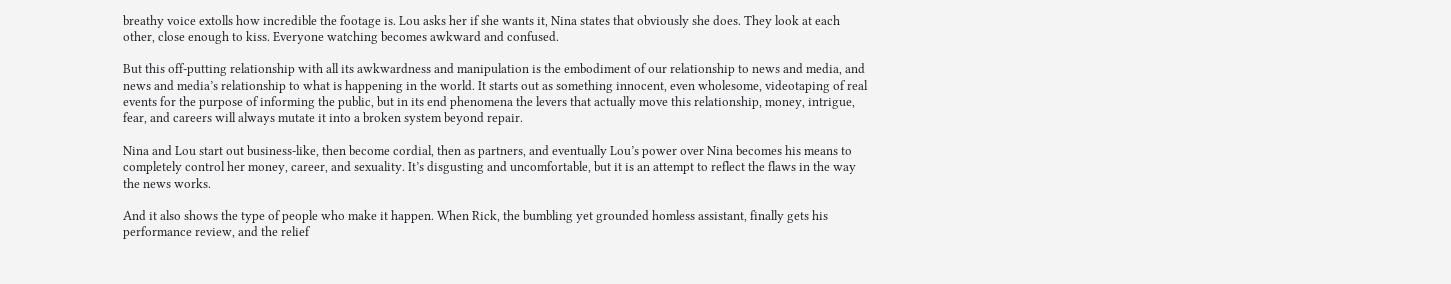breathy voice extolls how incredible the footage is. Lou asks her if she wants it, Nina states that obviously she does. They look at each other, close enough to kiss. Everyone watching becomes awkward and confused.

But this off-putting relationship with all its awkwardness and manipulation is the embodiment of our relationship to news and media, and news and media’s relationship to what is happening in the world. It starts out as something innocent, even wholesome, videotaping of real events for the purpose of informing the public, but in its end phenomena the levers that actually move this relationship, money, intrigue, fear, and careers will always mutate it into a broken system beyond repair.

Nina and Lou start out business-like, then become cordial, then as partners, and eventually Lou’s power over Nina becomes his means to completely control her money, career, and sexuality. It’s disgusting and uncomfortable, but it is an attempt to reflect the flaws in the way the news works.

And it also shows the type of people who make it happen. When Rick, the bumbling yet grounded homless assistant, finally gets his performance review, and the relief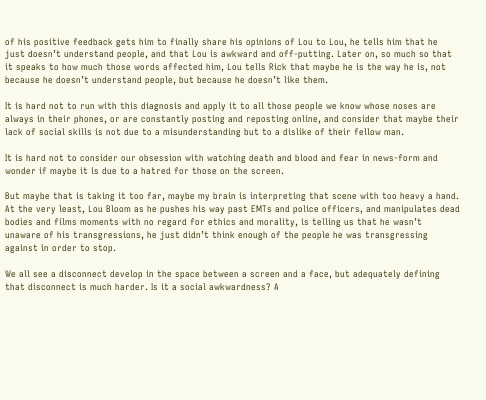of his positive feedback gets him to finally share his opinions of Lou to Lou, he tells him that he just doesn’t understand people, and that Lou is awkward and off-putting. Later on, so much so that it speaks to how much those words affected him, Lou tells Rick that maybe he is the way he is, not because he doesn’t understand people, but because he doesn’t like them.

It is hard not to run with this diagnosis and apply it to all those people we know whose noses are always in their phones, or are constantly posting and reposting online, and consider that maybe their lack of social skills is not due to a misunderstanding but to a dislike of their fellow man.

It is hard not to consider our obsession with watching death and blood and fear in news-form and wonder if maybe it is due to a hatred for those on the screen.

But maybe that is taking it too far, maybe my brain is interpreting that scene with too heavy a hand. At the very least, Lou Bloom as he pushes his way past EMTs and police officers, and manipulates dead bodies and films moments with no regard for ethics and morality, is telling us that he wasn’t unaware of his transgressions, he just didn’t think enough of the people he was transgressing against in order to stop.

We all see a disconnect develop in the space between a screen and a face, but adequately defining that disconnect is much harder. Is it a social awkwardness? A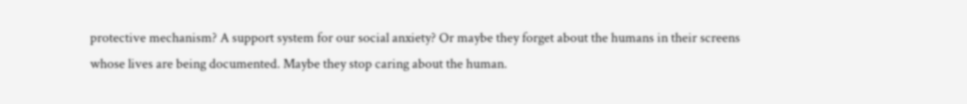protective mechanism? A support system for our social anxiety? Or maybe they forget about the humans in their screens whose lives are being documented. Maybe they stop caring about the human.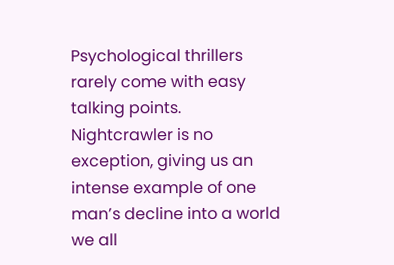Psychological thrillers rarely come with easy talking points. Nightcrawler is no exception, giving us an intense example of one man’s decline into a world we all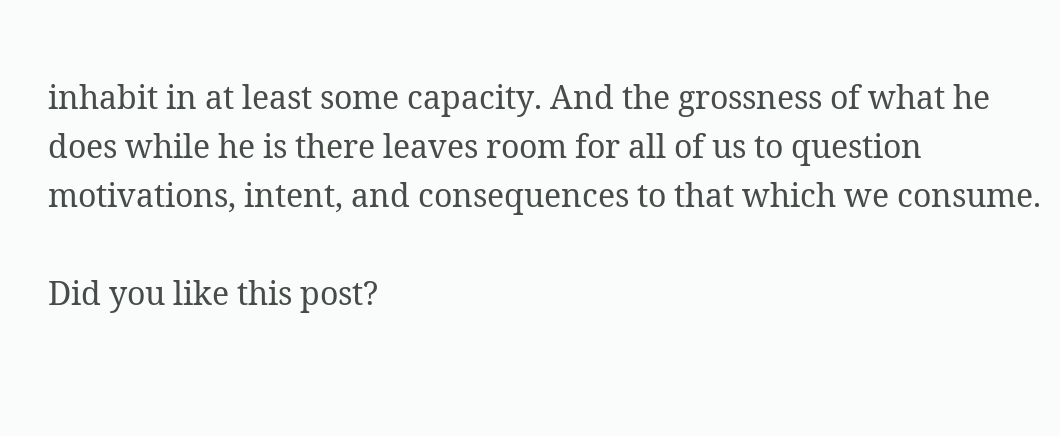inhabit in at least some capacity. And the grossness of what he does while he is there leaves room for all of us to question motivations, intent, and consequences to that which we consume.

Did you like this post?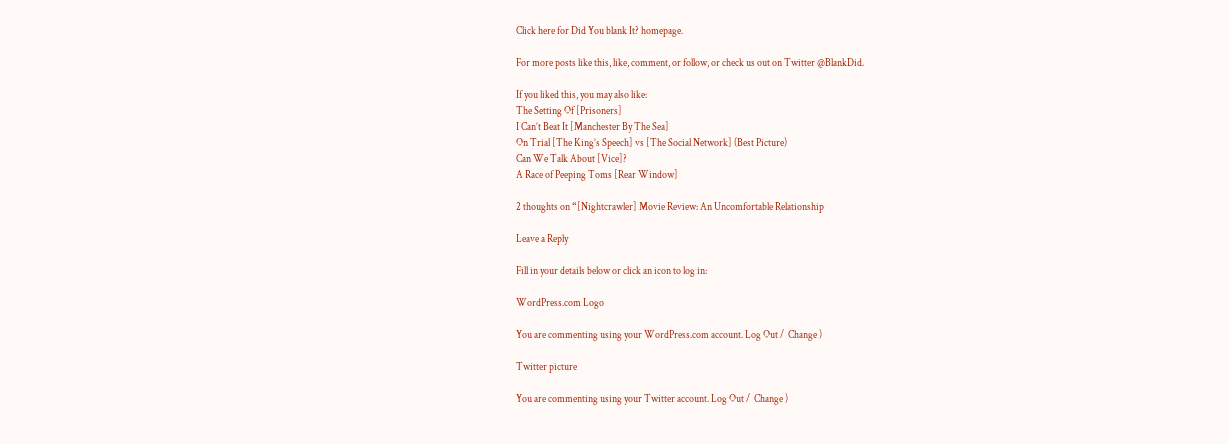Click here for Did You blank It? homepage.

For more posts like this, like, comment, or follow, or check us out on Twitter @BlankDid.

If you liked this, you may also like:
The Setting Of [Prisoners]
I Can’t Beat It [Manchester By The Sea]
On Trial [The King’s Speech] vs [The Social Network] (Best Picture)
Can We Talk About [Vice]?
A Race of Peeping Toms [Rear Window]

2 thoughts on “[Nightcrawler] Movie Review: An Uncomfortable Relationship

Leave a Reply

Fill in your details below or click an icon to log in:

WordPress.com Logo

You are commenting using your WordPress.com account. Log Out /  Change )

Twitter picture

You are commenting using your Twitter account. Log Out /  Change )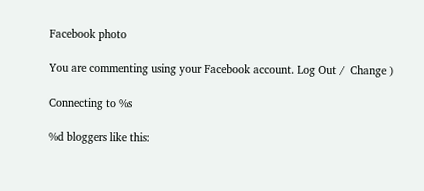Facebook photo

You are commenting using your Facebook account. Log Out /  Change )

Connecting to %s

%d bloggers like this: